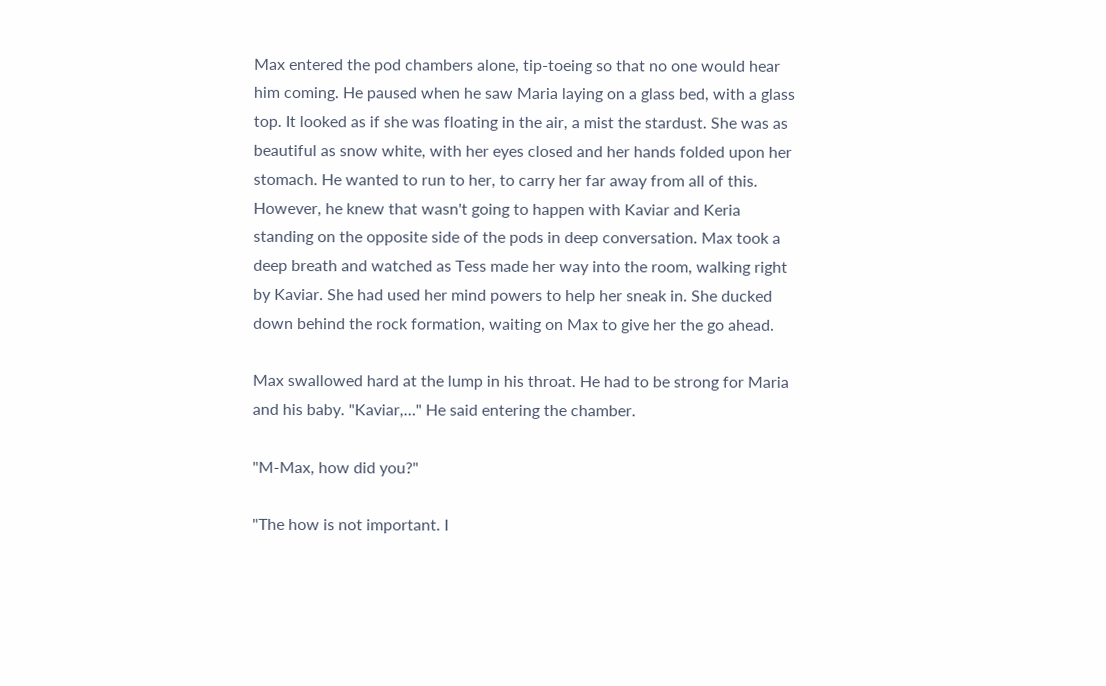Max entered the pod chambers alone, tip-toeing so that no one would hear him coming. He paused when he saw Maria laying on a glass bed, with a glass top. It looked as if she was floating in the air, a mist the stardust. She was as beautiful as snow white, with her eyes closed and her hands folded upon her stomach. He wanted to run to her, to carry her far away from all of this. However, he knew that wasn't going to happen with Kaviar and Keria standing on the opposite side of the pods in deep conversation. Max took a deep breath and watched as Tess made her way into the room, walking right by Kaviar. She had used her mind powers to help her sneak in. She ducked down behind the rock formation, waiting on Max to give her the go ahead.

Max swallowed hard at the lump in his throat. He had to be strong for Maria and his baby. "Kaviar,…" He said entering the chamber.

"M-Max, how did you?"

"The how is not important. I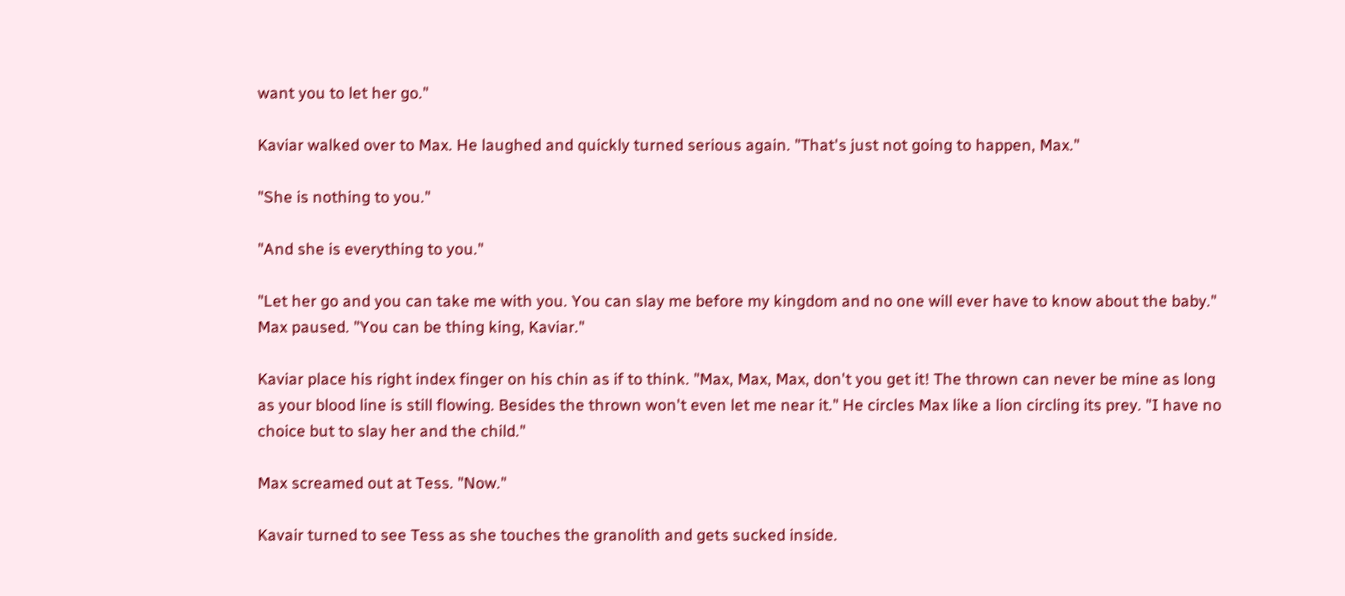want you to let her go."

Kaviar walked over to Max. He laughed and quickly turned serious again. "That's just not going to happen, Max."

"She is nothing to you."

"And she is everything to you."

"Let her go and you can take me with you. You can slay me before my kingdom and no one will ever have to know about the baby." Max paused. "You can be thing king, Kaviar."

Kaviar place his right index finger on his chin as if to think. "Max, Max, Max, don't you get it! The thrown can never be mine as long as your blood line is still flowing. Besides the thrown won't even let me near it." He circles Max like a lion circling its prey. "I have no choice but to slay her and the child."

Max screamed out at Tess. "Now."

Kavair turned to see Tess as she touches the granolith and gets sucked inside.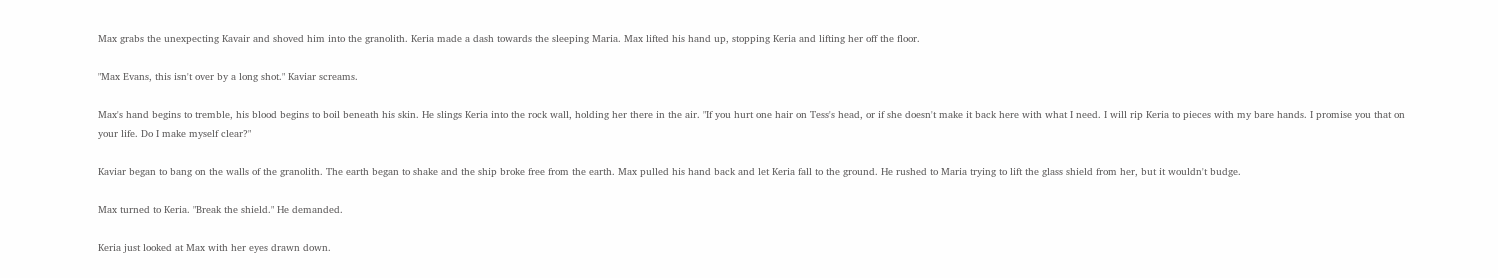Max grabs the unexpecting Kavair and shoved him into the granolith. Keria made a dash towards the sleeping Maria. Max lifted his hand up, stopping Keria and lifting her off the floor.

"Max Evans, this isn't over by a long shot." Kaviar screams.

Max's hand begins to tremble, his blood begins to boil beneath his skin. He slings Keria into the rock wall, holding her there in the air. "If you hurt one hair on Tess's head, or if she doesn't make it back here with what I need. I will rip Keria to pieces with my bare hands. I promise you that on your life. Do I make myself clear?"

Kaviar began to bang on the walls of the granolith. The earth began to shake and the ship broke free from the earth. Max pulled his hand back and let Keria fall to the ground. He rushed to Maria trying to lift the glass shield from her, but it wouldn't budge.

Max turned to Keria. "Break the shield." He demanded.

Keria just looked at Max with her eyes drawn down.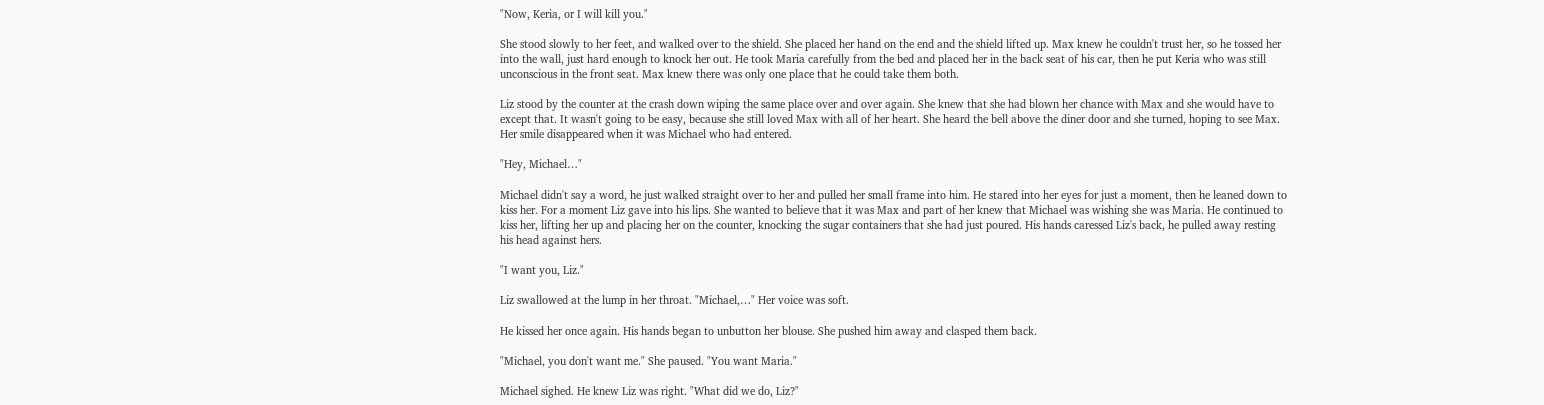"Now, Keria, or I will kill you."

She stood slowly to her feet, and walked over to the shield. She placed her hand on the end and the shield lifted up. Max knew he couldn't trust her, so he tossed her into the wall, just hard enough to knock her out. He took Maria carefully from the bed and placed her in the back seat of his car, then he put Keria who was still unconscious in the front seat. Max knew there was only one place that he could take them both.

Liz stood by the counter at the crash down wiping the same place over and over again. She knew that she had blown her chance with Max and she would have to except that. It wasn't going to be easy, because she still loved Max with all of her heart. She heard the bell above the diner door and she turned, hoping to see Max. Her smile disappeared when it was Michael who had entered.

"Hey, Michael…"

Michael didn't say a word, he just walked straight over to her and pulled her small frame into him. He stared into her eyes for just a moment, then he leaned down to kiss her. For a moment Liz gave into his lips. She wanted to believe that it was Max and part of her knew that Michael was wishing she was Maria. He continued to kiss her, lifting her up and placing her on the counter, knocking the sugar containers that she had just poured. His hands caressed Liz's back, he pulled away resting his head against hers.

"I want you, Liz."

Liz swallowed at the lump in her throat. "Michael,…" Her voice was soft.

He kissed her once again. His hands began to unbutton her blouse. She pushed him away and clasped them back.

"Michael, you don't want me." She paused. "You want Maria."

Michael sighed. He knew Liz was right. "What did we do, Liz?"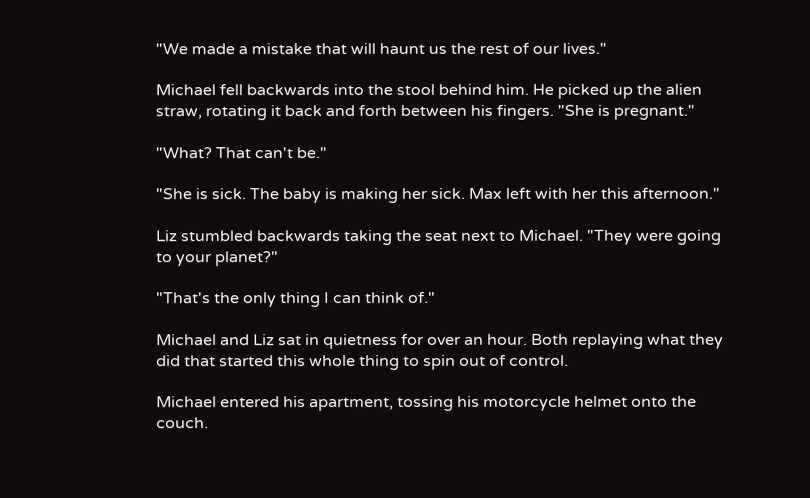"We made a mistake that will haunt us the rest of our lives."

Michael fell backwards into the stool behind him. He picked up the alien straw, rotating it back and forth between his fingers. "She is pregnant."

"What? That can't be."

"She is sick. The baby is making her sick. Max left with her this afternoon."

Liz stumbled backwards taking the seat next to Michael. "They were going to your planet?"

"That's the only thing I can think of."

Michael and Liz sat in quietness for over an hour. Both replaying what they did that started this whole thing to spin out of control.

Michael entered his apartment, tossing his motorcycle helmet onto the couch.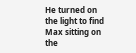He turned on the light to find Max sitting on the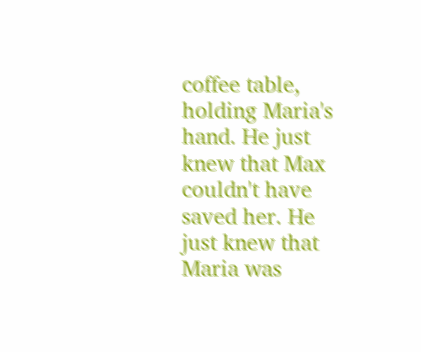coffee table, holding Maria's hand. He just knew that Max couldn't have saved her. He just knew that Maria was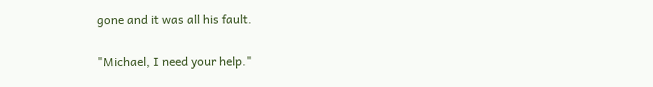gone and it was all his fault.

"Michael, I need your help."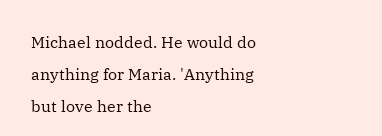Michael nodded. He would do anything for Maria. 'Anything but love her the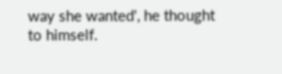way she wanted', he thought to himself.